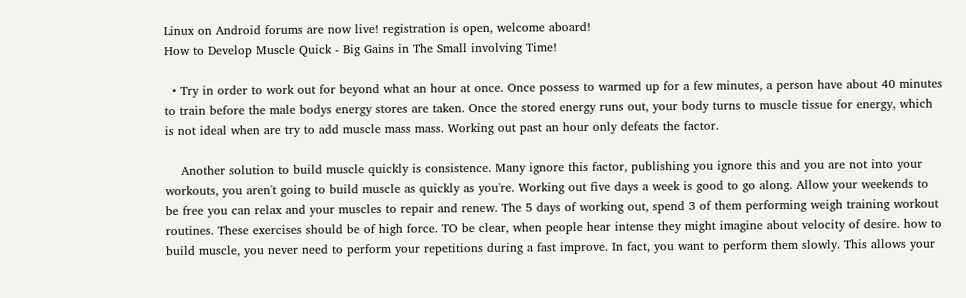Linux on Android forums are now live! registration is open, welcome aboard!
How to Develop Muscle Quick - Big Gains in The Small involving Time!

  • Try in order to work out for beyond what an hour at once. Once possess to warmed up for a few minutes, a person have about 40 minutes to train before the male bodys energy stores are taken. Once the stored energy runs out, your body turns to muscle tissue for energy, which is not ideal when are try to add muscle mass mass. Working out past an hour only defeats the factor.

    Another solution to build muscle quickly is consistence. Many ignore this factor, publishing you ignore this and you are not into your workouts, you aren't going to build muscle as quickly as you're. Working out five days a week is good to go along. Allow your weekends to be free you can relax and your muscles to repair and renew. The 5 days of working out, spend 3 of them performing weigh training workout routines. These exercises should be of high force. TO be clear, when people hear intense they might imagine about velocity of desire. how to build muscle, you never need to perform your repetitions during a fast improve. In fact, you want to perform them slowly. This allows your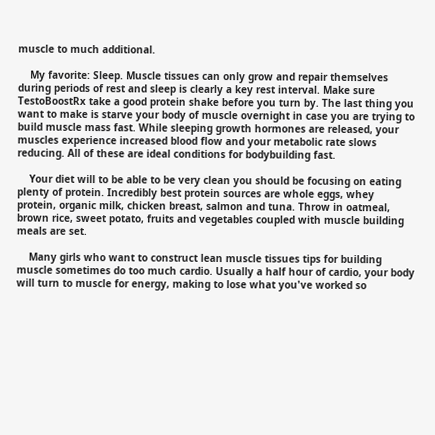muscle to much additional.

    My favorite: Sleep. Muscle tissues can only grow and repair themselves during periods of rest and sleep is clearly a key rest interval. Make sure TestoBoostRx take a good protein shake before you turn by. The last thing you want to make is starve your body of muscle overnight in case you are trying to build muscle mass fast. While sleeping growth hormones are released, your muscles experience increased blood flow and your metabolic rate slows reducing. All of these are ideal conditions for bodybuilding fast.

    Your diet will to be able to be very clean you should be focusing on eating plenty of protein. Incredibly best protein sources are whole eggs, whey protein, organic milk, chicken breast, salmon and tuna. Throw in oatmeal, brown rice, sweet potato, fruits and vegetables coupled with muscle building meals are set.

    Many girls who want to construct lean muscle tissues tips for building muscle sometimes do too much cardio. Usually a half hour of cardio, your body will turn to muscle for energy, making to lose what you've worked so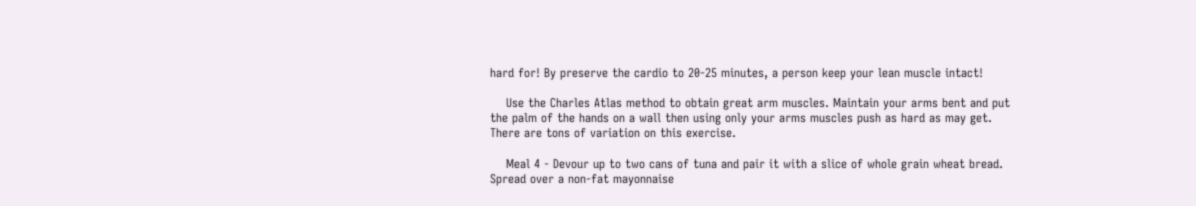hard for! By preserve the cardio to 20-25 minutes, a person keep your lean muscle intact!

    Use the Charles Atlas method to obtain great arm muscles. Maintain your arms bent and put the palm of the hands on a wall then using only your arms muscles push as hard as may get. There are tons of variation on this exercise.

    Meal 4 - Devour up to two cans of tuna and pair it with a slice of whole grain wheat bread. Spread over a non-fat mayonnaise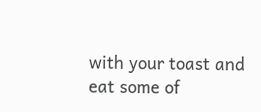with your toast and eat some of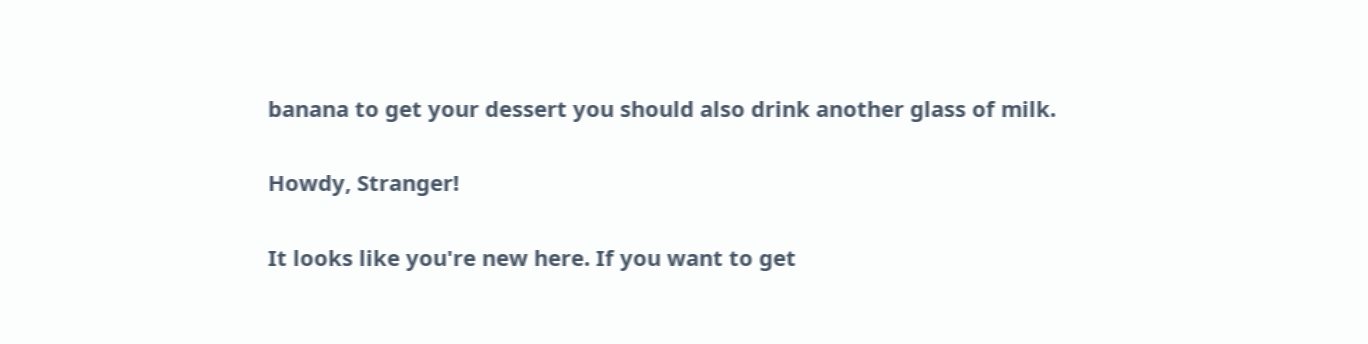banana to get your dessert you should also drink another glass of milk.

Howdy, Stranger!

It looks like you're new here. If you want to get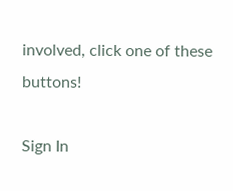involved, click one of these buttons!

Sign In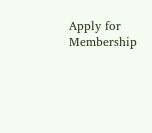Apply for Membership